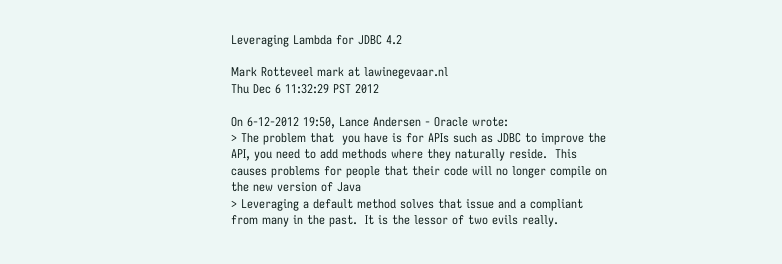Leveraging Lambda for JDBC 4.2

Mark Rotteveel mark at lawinegevaar.nl
Thu Dec 6 11:32:29 PST 2012

On 6-12-2012 19:50, Lance Andersen - Oracle wrote:
> The problem that  you have is for APIs such as JDBC to improve the API, you need to add methods where they naturally reside.  This causes problems for people that their code will no longer compile on the new version of Java
> Leveraging a default method solves that issue and a compliant from many in the past.  It is the lessor of two evils really.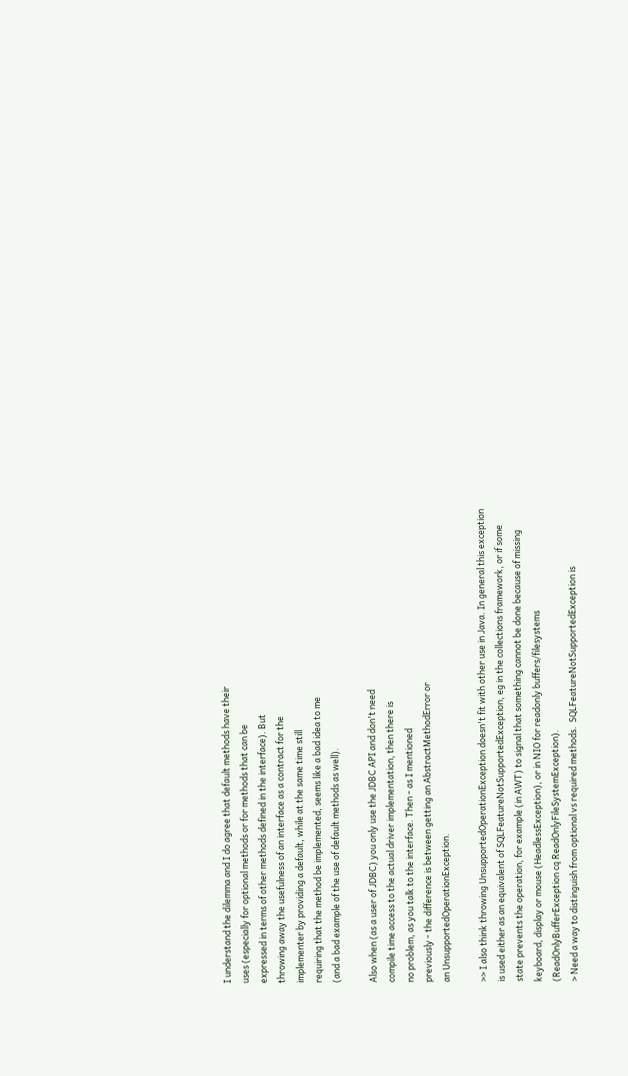I understand the dilemma and I do agree that default methods have their
uses (especially for optional methods or for methods that can be
expressed in terms of other methods defined in the interface). But
throwing away the usefulness of an interface as a contract for the
implementer by providing a default, while at the same time still
requiring that the method be implemented, seems like a bad idea to me
(and a bad example of the use of default methods as well).

Also when (as a user of JDBC) you only use the JDBC API and don't need
compile time access to the actual driver implementation, then there is
no problem, as you talk to the interface. Then - as I mentioned
previously - the difference is between getting an AbstractMethodError or
an UnsupportedOperationException.

>> I also think throwing UnsupportedOperationException doesn't fit with other use in Java. In general this exception is used either as an equivalent of SQLFeatureNotSupportedException, eg in the collections framework, or if some state prevents the operation, for example (in AWT) to signal that something cannot be done because of missing keyboard, display or mouse (HeadlessException), or in NIO for readonly buffers/filesystems (ReadOnlyBufferException cq ReadOnlyFileSystemException).
> Need a way to distinguish from optional vs required methods.  SQLFeatureNotSupportedException is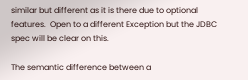similar but different as it is there due to optional features.  Open to a different Exception but the JDBC spec will be clear on this.

The semantic difference between a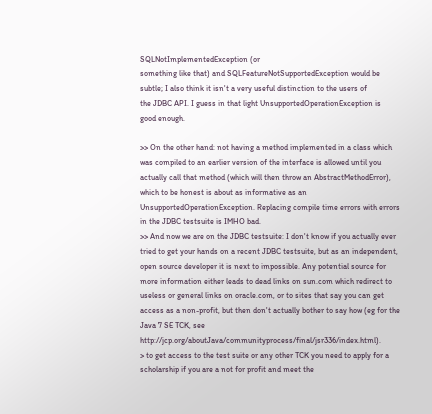SQLNotImplementedException (or
something like that) and SQLFeatureNotSupportedException would be
subtle; I also think it isn't a very useful distinction to the users of
the JDBC API. I guess in that light UnsupportedOperationException is
good enough.

>> On the other hand: not having a method implemented in a class which was compiled to an earlier version of the interface is allowed until you actually call that method (which will then throw an AbstractMethodError), which to be honest is about as informative as an UnsupportedOperationException. Replacing compile time errors with errors in the JDBC testsuite is IMHO bad.
>> And now we are on the JDBC testsuite: I don't know if you actually ever tried to get your hands on a recent JDBC testsuite, but as an independent, open source developer it is next to impossible. Any potential source for more information either leads to dead links on sun.com which redirect to useless or general links on oracle.com, or to sites that say you can get access as a non-profit, but then don't actually bother to say how (eg for the Java 7 SE TCK, see http://jcp.org/aboutJava/communityprocess/final/jsr336/index.html).
> to get access to the test suite or any other TCK you need to apply for a scholarship if you are a not for profit and meet the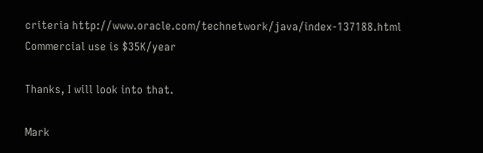criteria http://www.oracle.com/technetwork/java/index-137188.html  Commercial use is $35K/year

Thanks, I will look into that.

Mark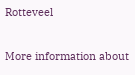Rotteveel

More information about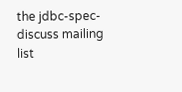the jdbc-spec-discuss mailing list